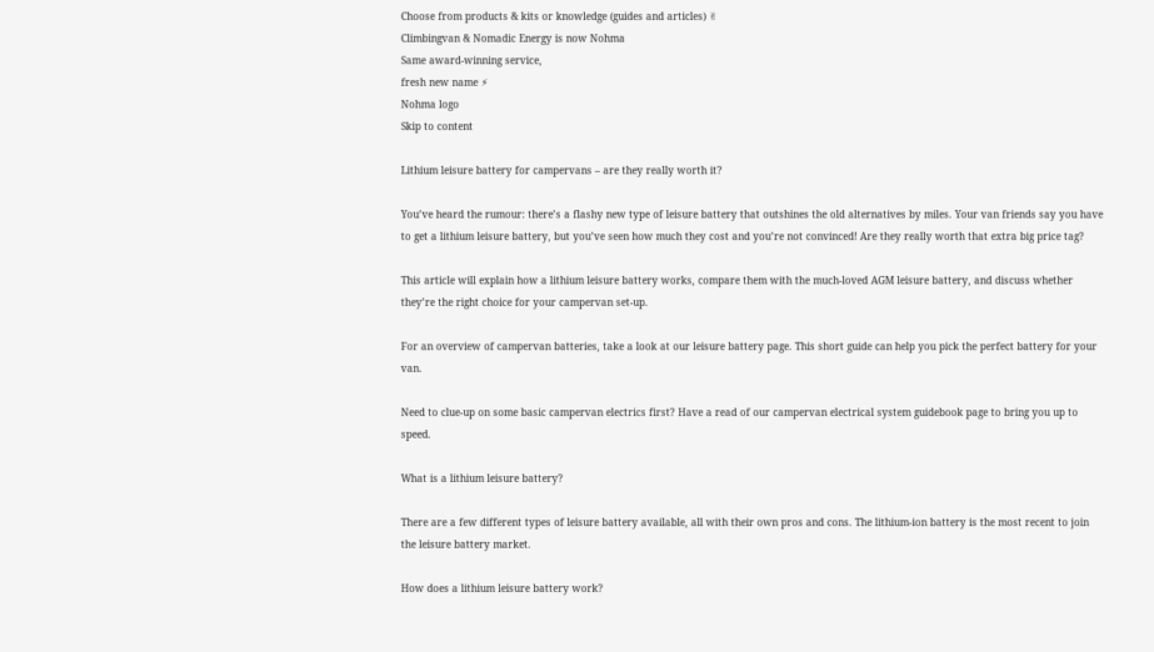Choose from products & kits or knowledge (guides and articles) ✌
Climbingvan & Nomadic Energy is now Nohma
Same award-winning service,
fresh new name ⚡
Nohma logo
Skip to content

Lithium leisure battery for campervans – are they really worth it?

You’ve heard the rumour: there’s a flashy new type of leisure battery that outshines the old alternatives by miles. Your van friends say you have to get a lithium leisure battery, but you’ve seen how much they cost and you’re not convinced! Are they really worth that extra big price tag?

This article will explain how a lithium leisure battery works, compare them with the much-loved AGM leisure battery, and discuss whether they’re the right choice for your campervan set-up.

For an overview of campervan batteries, take a look at our leisure battery page. This short guide can help you pick the perfect battery for your van.

Need to clue-up on some basic campervan electrics first? Have a read of our campervan electrical system guidebook page to bring you up to speed.

What is a lithium leisure battery?

There are a few different types of leisure battery available, all with their own pros and cons. The lithium-ion battery is the most recent to join the leisure battery market.

How does a lithium leisure battery work?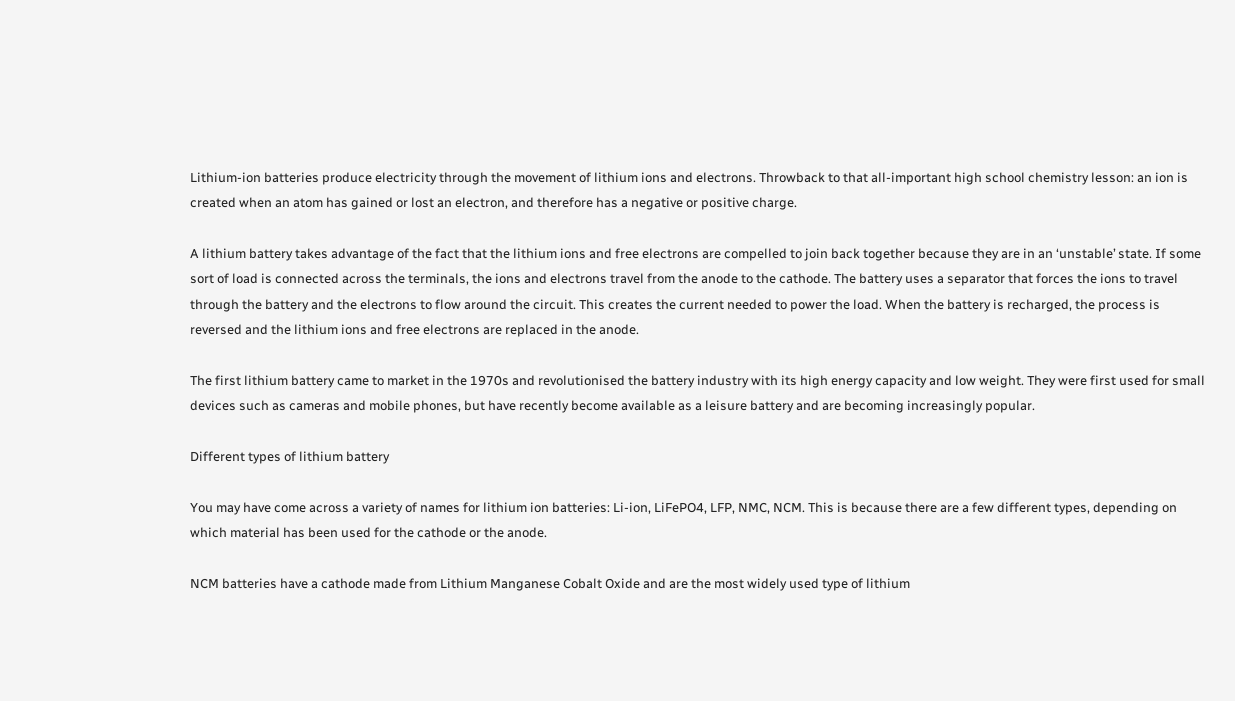Lithium-ion batteries produce electricity through the movement of lithium ions and electrons. Throwback to that all-important high school chemistry lesson: an ion is created when an atom has gained or lost an electron, and therefore has a negative or positive charge.

A lithium battery takes advantage of the fact that the lithium ions and free electrons are compelled to join back together because they are in an ‘unstable’ state. If some sort of load is connected across the terminals, the ions and electrons travel from the anode to the cathode. The battery uses a separator that forces the ions to travel through the battery and the electrons to flow around the circuit. This creates the current needed to power the load. When the battery is recharged, the process is reversed and the lithium ions and free electrons are replaced in the anode.

The first lithium battery came to market in the 1970s and revolutionised the battery industry with its high energy capacity and low weight. They were first used for small devices such as cameras and mobile phones, but have recently become available as a leisure battery and are becoming increasingly popular.

Different types of lithium battery

You may have come across a variety of names for lithium ion batteries: Li-ion, LiFePO4, LFP, NMC, NCM. This is because there are a few different types, depending on which material has been used for the cathode or the anode.

NCM batteries have a cathode made from Lithium Manganese Cobalt Oxide and are the most widely used type of lithium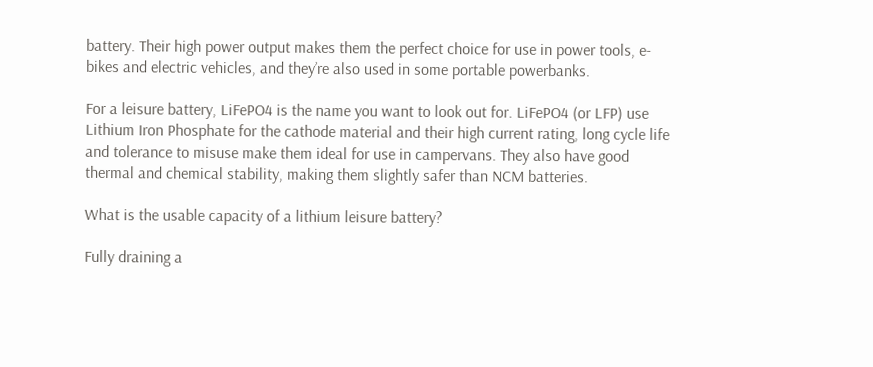battery. Their high power output makes them the perfect choice for use in power tools, e-bikes and electric vehicles, and they’re also used in some portable powerbanks.

For a leisure battery, LiFePO4 is the name you want to look out for. LiFePO4 (or LFP) use Lithium Iron Phosphate for the cathode material and their high current rating, long cycle life and tolerance to misuse make them ideal for use in campervans. They also have good thermal and chemical stability, making them slightly safer than NCM batteries.

What is the usable capacity of a lithium leisure battery?

Fully draining a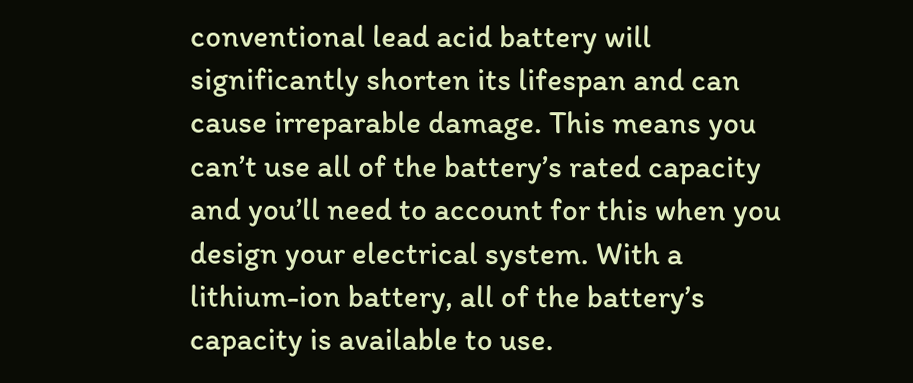conventional lead acid battery will significantly shorten its lifespan and can cause irreparable damage. This means you can’t use all of the battery’s rated capacity and you’ll need to account for this when you design your electrical system. With a lithium-ion battery, all of the battery’s capacity is available to use.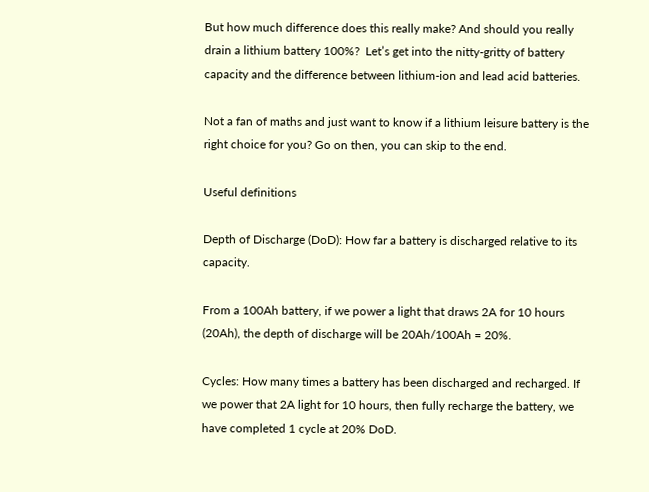But how much difference does this really make? And should you really drain a lithium battery 100%?  Let’s get into the nitty-gritty of battery capacity and the difference between lithium-ion and lead acid batteries.

Not a fan of maths and just want to know if a lithium leisure battery is the right choice for you? Go on then, you can skip to the end.

Useful definitions

Depth of Discharge (DoD): How far a battery is discharged relative to its capacity.

From a 100Ah battery, if we power a light that draws 2A for 10 hours (20Ah), the depth of discharge will be 20Ah/100Ah = 20%.

Cycles: How many times a battery has been discharged and recharged. If we power that 2A light for 10 hours, then fully recharge the battery, we have completed 1 cycle at 20% DoD.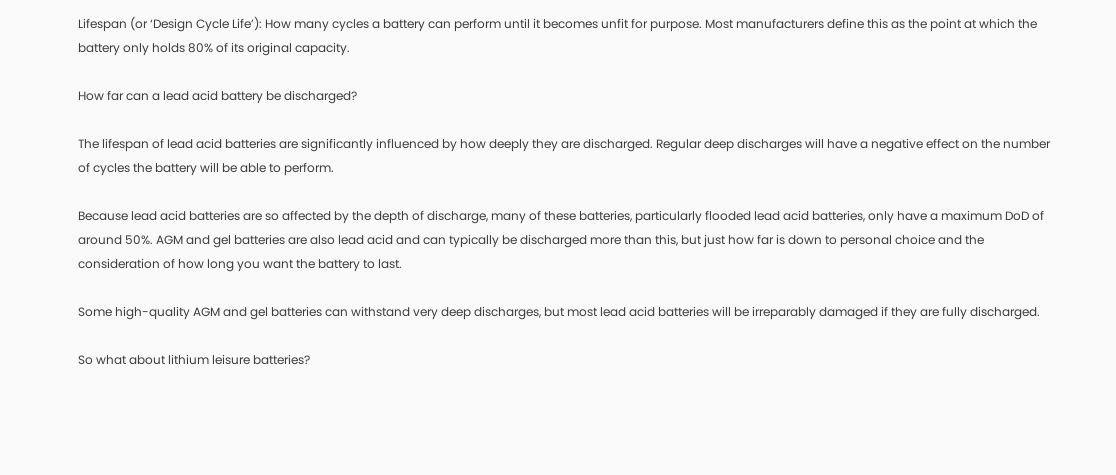Lifespan (or ‘Design Cycle Life’): How many cycles a battery can perform until it becomes unfit for purpose. Most manufacturers define this as the point at which the battery only holds 80% of its original capacity.

How far can a lead acid battery be discharged?

The lifespan of lead acid batteries are significantly influenced by how deeply they are discharged. Regular deep discharges will have a negative effect on the number of cycles the battery will be able to perform.

Because lead acid batteries are so affected by the depth of discharge, many of these batteries, particularly flooded lead acid batteries, only have a maximum DoD of around 50%. AGM and gel batteries are also lead acid and can typically be discharged more than this, but just how far is down to personal choice and the consideration of how long you want the battery to last.

Some high-quality AGM and gel batteries can withstand very deep discharges, but most lead acid batteries will be irreparably damaged if they are fully discharged.

So what about lithium leisure batteries?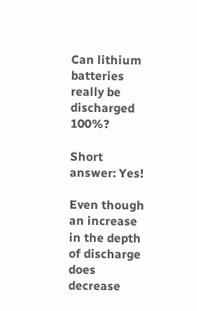Can lithium batteries really be discharged 100%?

Short answer: Yes!

Even though an increase in the depth of discharge does decrease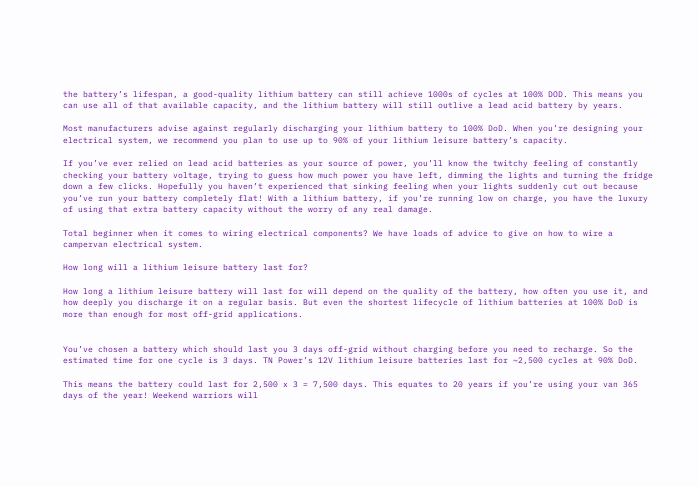the battery’s lifespan, a good-quality lithium battery can still achieve 1000s of cycles at 100% DOD. This means you can use all of that available capacity, and the lithium battery will still outlive a lead acid battery by years.

Most manufacturers advise against regularly discharging your lithium battery to 100% DoD. When you’re designing your electrical system, we recommend you plan to use up to 90% of your lithium leisure battery’s capacity.

If you’ve ever relied on lead acid batteries as your source of power, you’ll know the twitchy feeling of constantly checking your battery voltage, trying to guess how much power you have left, dimming the lights and turning the fridge down a few clicks. Hopefully you haven’t experienced that sinking feeling when your lights suddenly cut out because you’ve run your battery completely flat! With a lithium battery, if you’re running low on charge, you have the luxury of using that extra battery capacity without the worry of any real damage.

Total beginner when it comes to wiring electrical components? We have loads of advice to give on how to wire a campervan electrical system.

How long will a lithium leisure battery last for?

How long a lithium leisure battery will last for will depend on the quality of the battery, how often you use it, and how deeply you discharge it on a regular basis. But even the shortest lifecycle of lithium batteries at 100% DoD is more than enough for most off-grid applications.


You’ve chosen a battery which should last you 3 days off-grid without charging before you need to recharge. So the estimated time for one cycle is 3 days. TN Power’s 12V lithium leisure batteries last for ~2,500 cycles at 90% DoD.

This means the battery could last for 2,500 x 3 = 7,500 days. This equates to 20 years if you’re using your van 365 days of the year! Weekend warriors will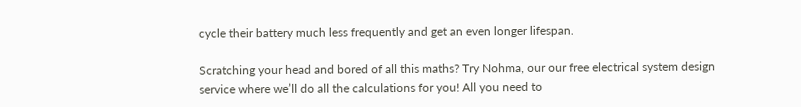cycle their battery much less frequently and get an even longer lifespan.

Scratching your head and bored of all this maths? Try Nohma, our our free electrical system design service where we’ll do all the calculations for you! All you need to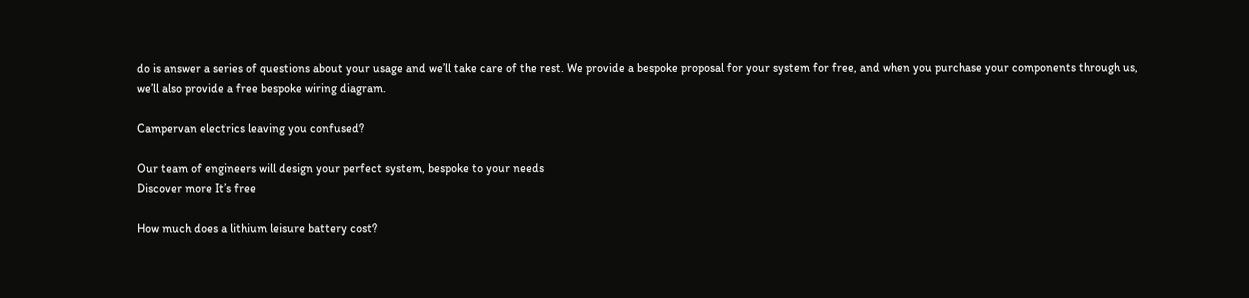do is answer a series of questions about your usage and we’ll take care of the rest. We provide a bespoke proposal for your system for free, and when you purchase your components through us, we’ll also provide a free bespoke wiring diagram.

Campervan electrics leaving you confused?

Our team of engineers will design your perfect system, bespoke to your needs
Discover more It’s free

How much does a lithium leisure battery cost?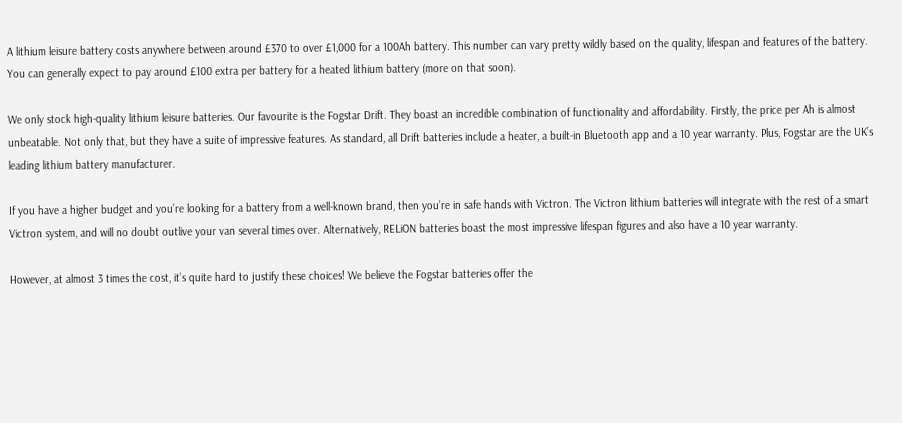A lithium leisure battery costs anywhere between around £370 to over £1,000 for a 100Ah battery. This number can vary pretty wildly based on the quality, lifespan and features of the battery. You can generally expect to pay around £100 extra per battery for a heated lithium battery (more on that soon).

We only stock high-quality lithium leisure batteries. Our favourite is the Fogstar Drift. They boast an incredible combination of functionality and affordability. Firstly, the price per Ah is almost unbeatable. Not only that, but they have a suite of impressive features. As standard, all Drift batteries include a heater, a built-in Bluetooth app and a 10 year warranty. Plus, Fogstar are the UK’s leading lithium battery manufacturer.

If you have a higher budget and you’re looking for a battery from a well-known brand, then you’re in safe hands with Victron. The Victron lithium batteries will integrate with the rest of a smart Victron system, and will no doubt outlive your van several times over. Alternatively, RELiON batteries boast the most impressive lifespan figures and also have a 10 year warranty.

However, at almost 3 times the cost, it’s quite hard to justify these choices! We believe the Fogstar batteries offer the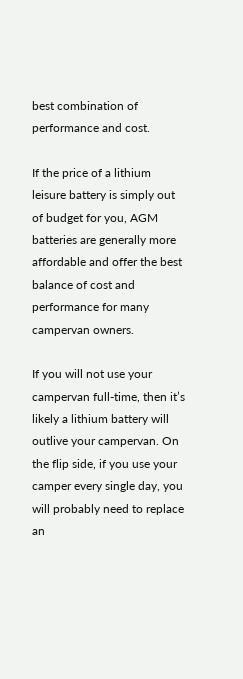best combination of performance and cost.

If the price of a lithium leisure battery is simply out of budget for you, AGM batteries are generally more affordable and offer the best balance of cost and performance for many campervan owners.

If you will not use your campervan full-time, then it’s likely a lithium battery will outlive your campervan. On the flip side, if you use your camper every single day, you will probably need to replace an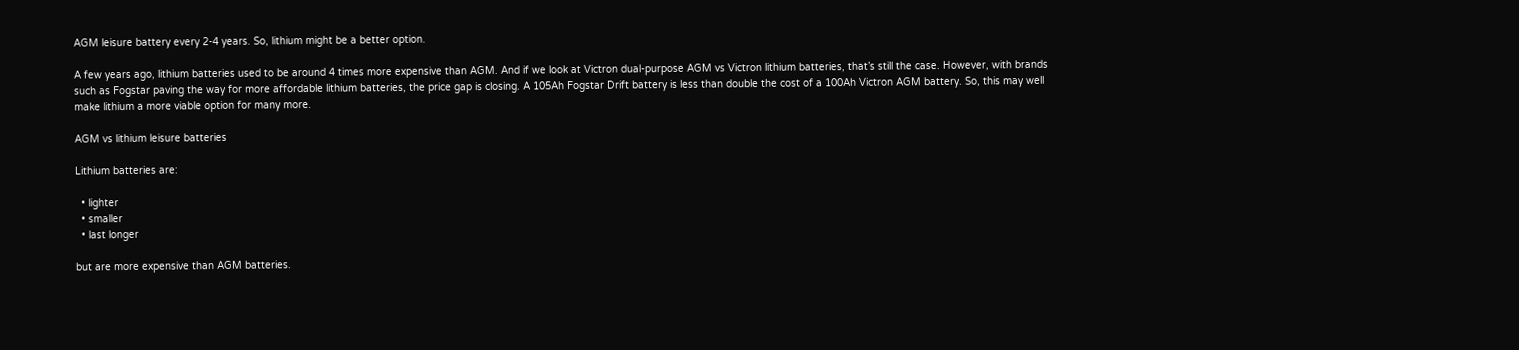AGM leisure battery every 2-4 years. So, lithium might be a better option.

A few years ago, lithium batteries used to be around 4 times more expensive than AGM. And if we look at Victron dual-purpose AGM vs Victron lithium batteries, that’s still the case. However, with brands such as Fogstar paving the way for more affordable lithium batteries, the price gap is closing. A 105Ah Fogstar Drift battery is less than double the cost of a 100Ah Victron AGM battery. So, this may well make lithium a more viable option for many more.

AGM vs lithium leisure batteries

Lithium batteries are:

  • lighter
  • smaller
  • last longer

but are more expensive than AGM batteries.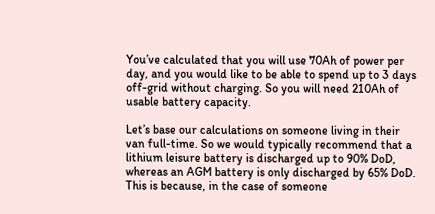You’ve calculated that you will use 70Ah of power per day, and you would like to be able to spend up to 3 days off-grid without charging. So you will need 210Ah of usable battery capacity.

Let’s base our calculations on someone living in their van full-time. So we would typically recommend that a lithium leisure battery is discharged up to 90% DoD, whereas an AGM battery is only discharged by 65% DoD. This is because, in the case of someone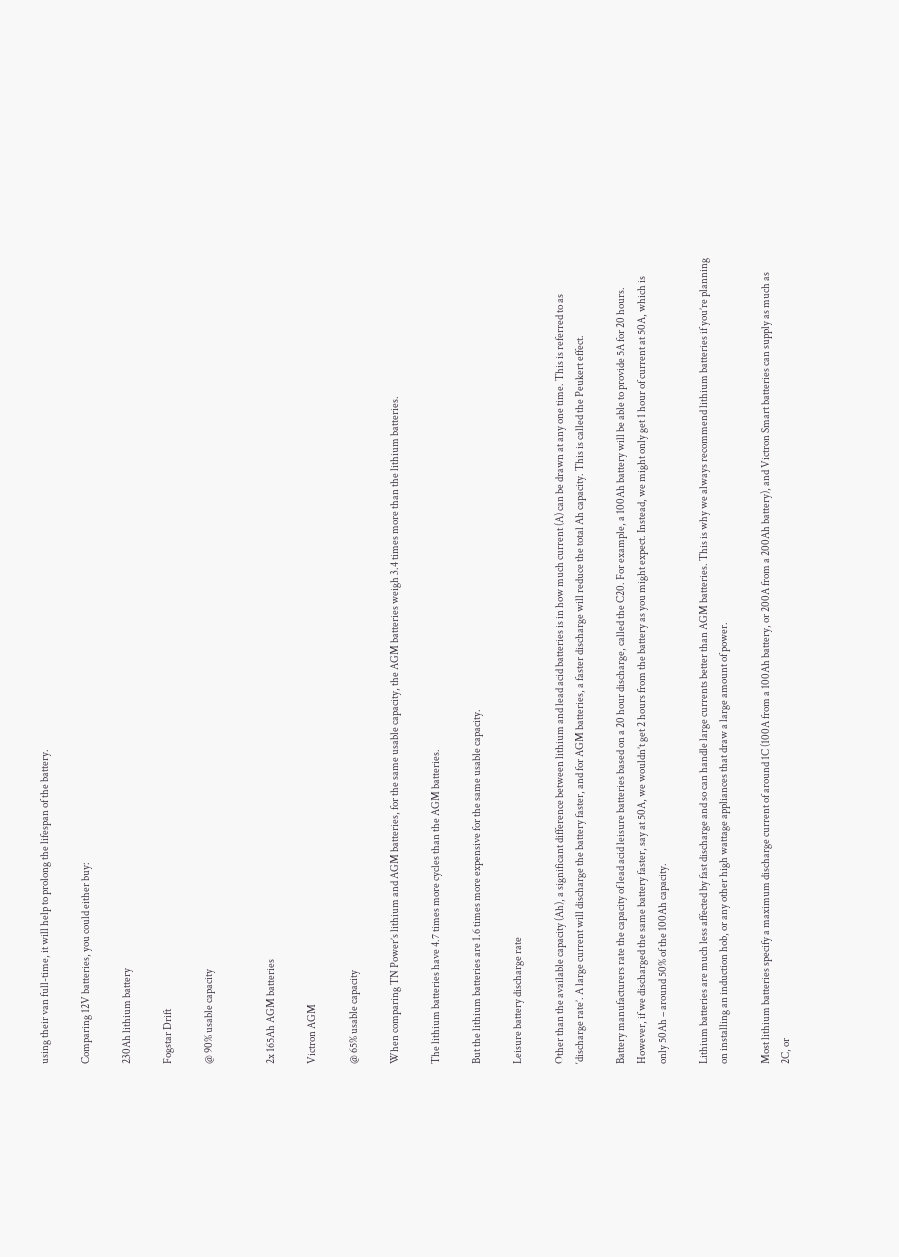using their van full-time, it will help to prolong the lifespan of the battery.

Comparing 12V batteries, you could either buy:

230Ah lithium battery

Fogstar Drift

@ 90% usable capacity


2x 165Ah AGM batteries

Victron AGM

@ 65% usable capacity

When comparing TN Power’s lithium and AGM batteries, for the same usable capacity, the AGM batteries weigh 3.4 times more than the lithium batteries.

The lithium batteries have 4.7 times more cycles than the AGM batteries.

But the lithium batteries are 1.6 times more expensive for the same usable capacity.

Leisure battery discharge rate

Other than the available capacity (Ah), a significant difference between lithium and lead acid batteries is in how much current (A) can be drawn at any one time. This is referred to as ‘discharge rate’. A large current will discharge the battery faster, and for AGM batteries, a faster discharge will reduce the total Ah capacity. This is called the Peukert effect.

Battery manufacturers rate the capacity of lead acid leisure batteries based on a 20 hour discharge, called the C20. For example, a 100Ah battery will be able to provide 5A for 20 hours. However, if we discharged the same battery faster, say at 50A, we wouldn’t get 2 hours from the battery as you might expect. Instead, we might only get 1 hour of current at 50A, which is only 50Ah – around 50% of the 100Ah capacity.

Lithium batteries are much less affected by fast discharge and so can handle large currents better than AGM batteries. This is why we always recommend lithium batteries if you’re planning on installing an induction hob, or any other high wattage appliances that draw a large amount of power.

Most lithium batteries specify a maximum discharge current of around 1C (100A from a 100Ah battery, or 200A from a 200Ah battery), and Victron Smart batteries can supply as much as 2C, or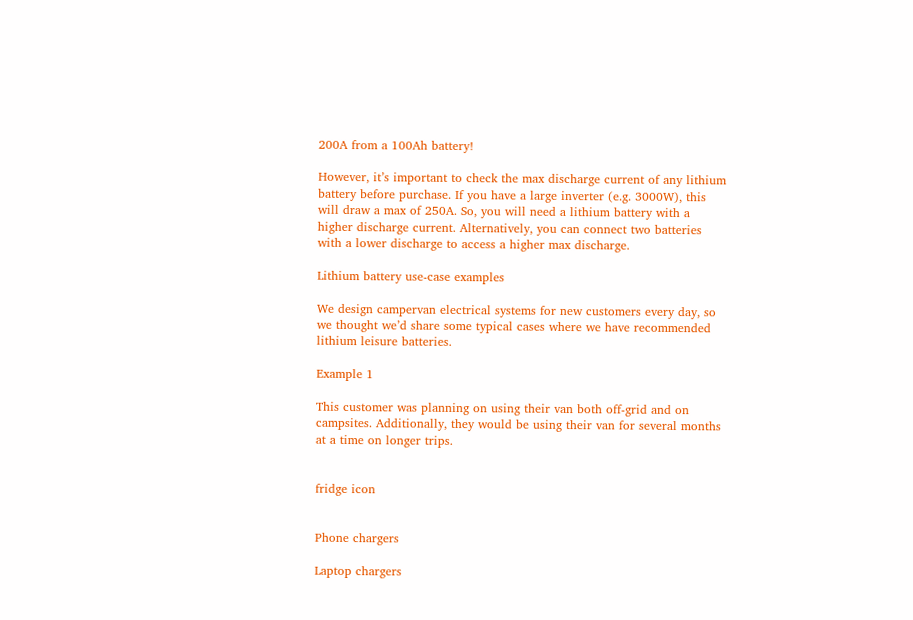200A from a 100Ah battery!

However, it’s important to check the max discharge current of any lithium battery before purchase. If you have a large inverter (e.g. 3000W), this will draw a max of 250A. So, you will need a lithium battery with a higher discharge current. Alternatively, you can connect two batteries with a lower discharge to access a higher max discharge.

Lithium battery use-case examples

We design campervan electrical systems for new customers every day, so we thought we’d share some typical cases where we have recommended lithium leisure batteries.

Example 1

This customer was planning on using their van both off-grid and on campsites. Additionally, they would be using their van for several months at a time on longer trips.


fridge icon


Phone chargers

Laptop chargers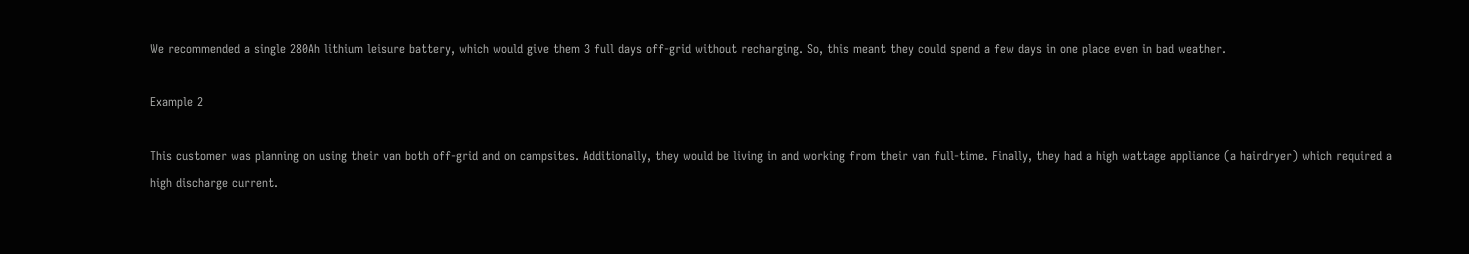We recommended a single 280Ah lithium leisure battery, which would give them 3 full days off-grid without recharging. So, this meant they could spend a few days in one place even in bad weather.

Example 2

This customer was planning on using their van both off-grid and on campsites. Additionally, they would be living in and working from their van full-time. Finally, they had a high wattage appliance (a hairdryer) which required a high discharge current.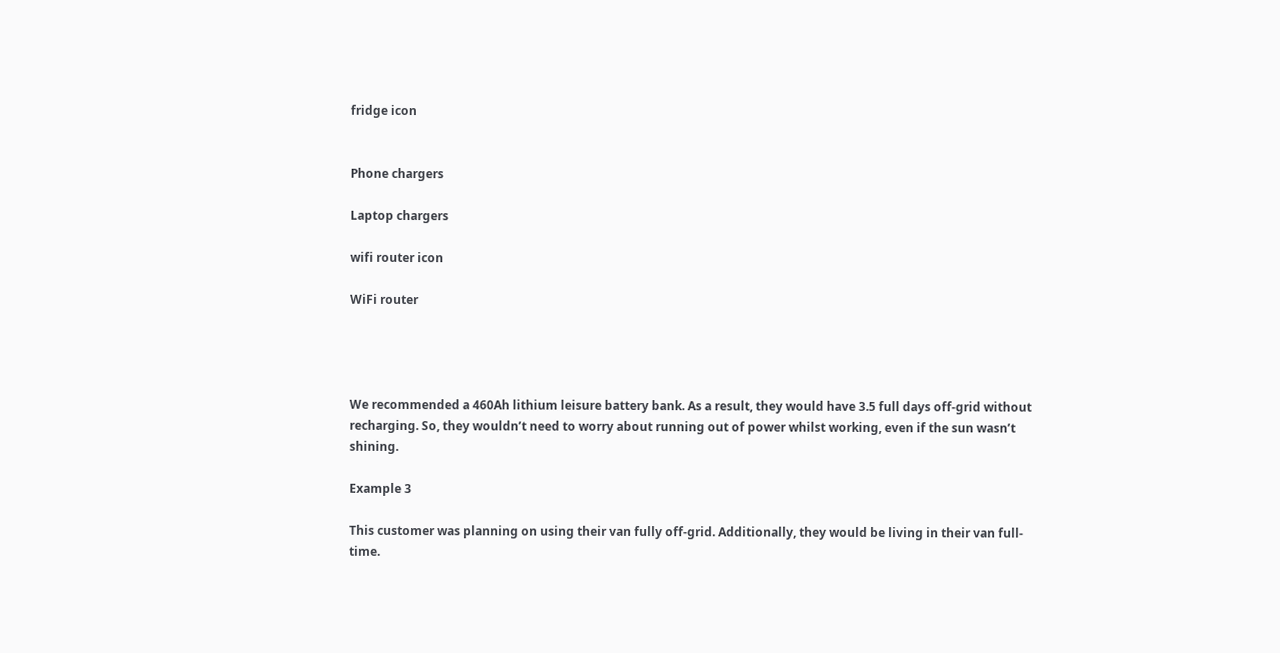fridge icon


Phone chargers

Laptop chargers

wifi router icon

WiFi router




We recommended a 460Ah lithium leisure battery bank. As a result, they would have 3.5 full days off-grid without recharging. So, they wouldn’t need to worry about running out of power whilst working, even if the sun wasn’t shining.

Example 3

This customer was planning on using their van fully off-grid. Additionally, they would be living in their van full-time.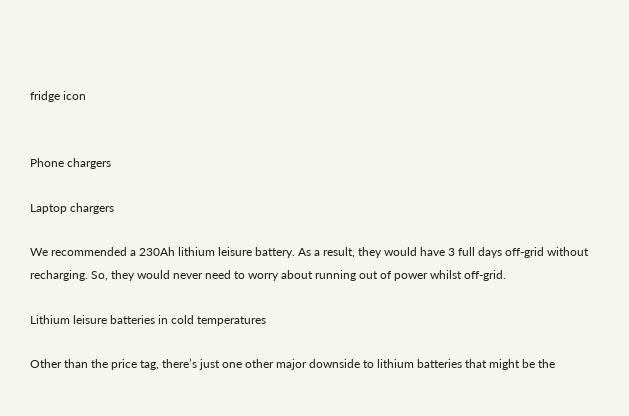fridge icon


Phone chargers

Laptop chargers

We recommended a 230Ah lithium leisure battery. As a result, they would have 3 full days off-grid without recharging. So, they would never need to worry about running out of power whilst off-grid.

Lithium leisure batteries in cold temperatures

Other than the price tag, there’s just one other major downside to lithium batteries that might be the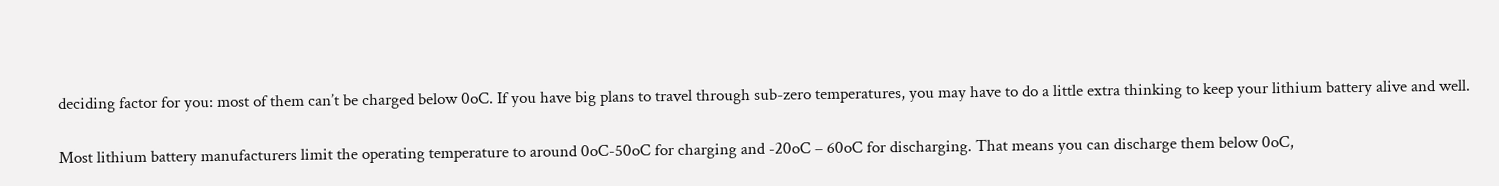deciding factor for you: most of them can’t be charged below 0oC. If you have big plans to travel through sub-zero temperatures, you may have to do a little extra thinking to keep your lithium battery alive and well.

Most lithium battery manufacturers limit the operating temperature to around 0oC-50oC for charging and -20oC – 60oC for discharging. That means you can discharge them below 0oC,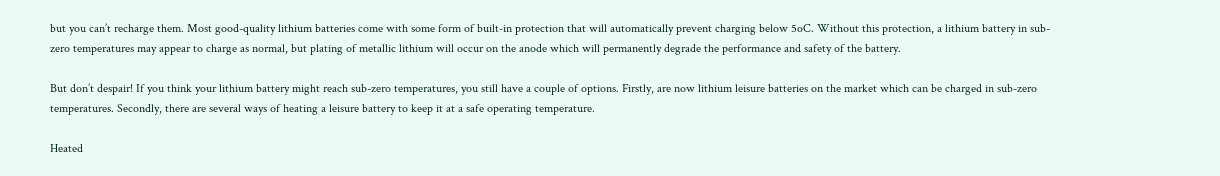but you can’t recharge them. Most good-quality lithium batteries come with some form of built-in protection that will automatically prevent charging below 5oC. Without this protection, a lithium battery in sub-zero temperatures may appear to charge as normal, but plating of metallic lithium will occur on the anode which will permanently degrade the performance and safety of the battery.

But don’t despair! If you think your lithium battery might reach sub-zero temperatures, you still have a couple of options. Firstly, are now lithium leisure batteries on the market which can be charged in sub-zero temperatures. Secondly, there are several ways of heating a leisure battery to keep it at a safe operating temperature.

Heated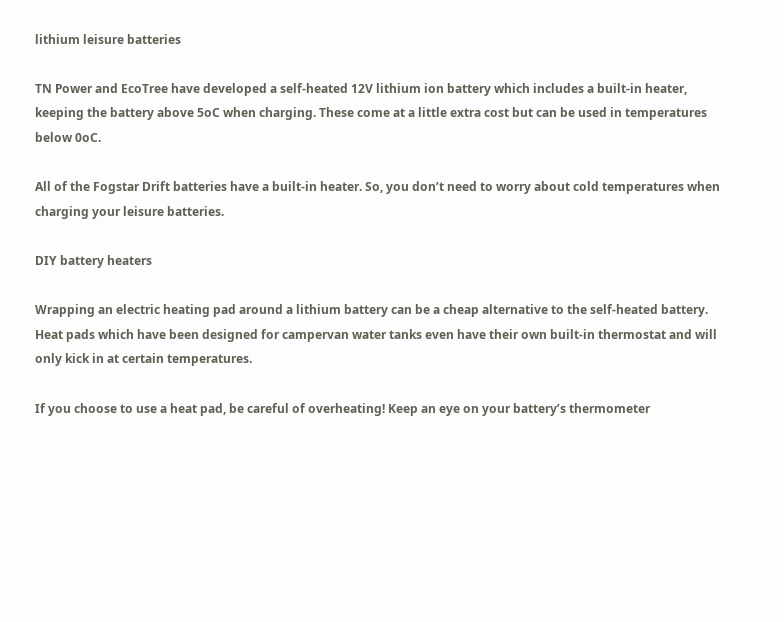lithium leisure batteries

TN Power and EcoTree have developed a self-heated 12V lithium ion battery which includes a built-in heater, keeping the battery above 5oC when charging. These come at a little extra cost but can be used in temperatures below 0oC.

All of the Fogstar Drift batteries have a built-in heater. So, you don’t need to worry about cold temperatures when charging your leisure batteries.

DIY battery heaters

Wrapping an electric heating pad around a lithium battery can be a cheap alternative to the self-heated battery. Heat pads which have been designed for campervan water tanks even have their own built-in thermostat and will only kick in at certain temperatures.

If you choose to use a heat pad, be careful of overheating! Keep an eye on your battery’s thermometer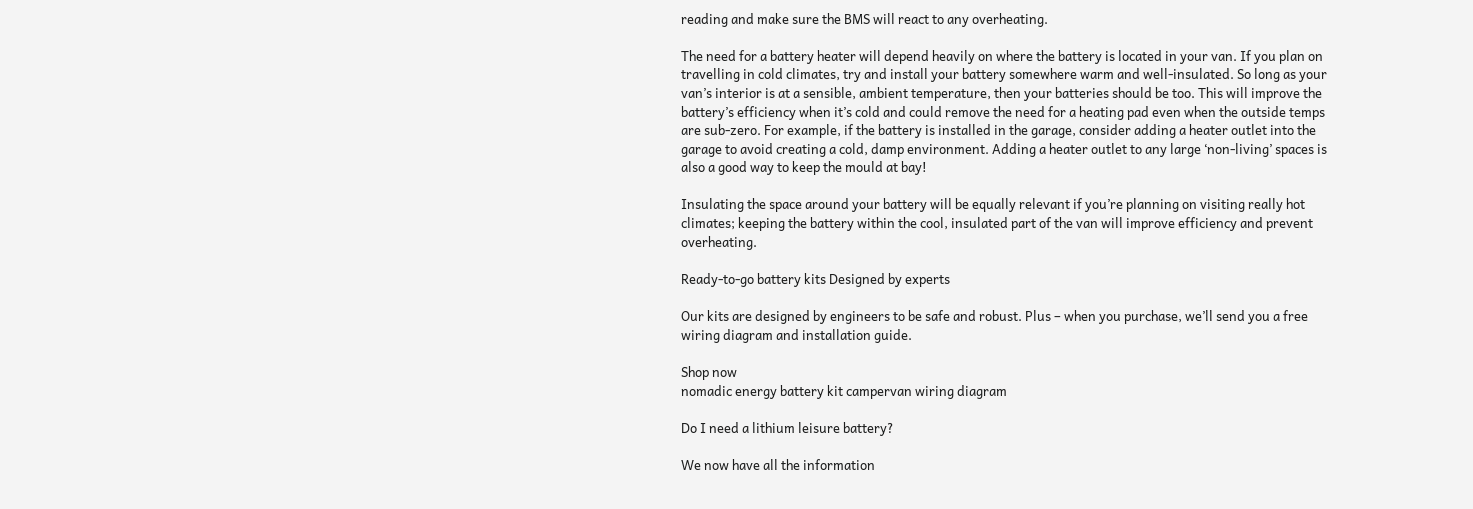reading and make sure the BMS will react to any overheating.

The need for a battery heater will depend heavily on where the battery is located in your van. If you plan on travelling in cold climates, try and install your battery somewhere warm and well-insulated. So long as your van’s interior is at a sensible, ambient temperature, then your batteries should be too. This will improve the battery’s efficiency when it’s cold and could remove the need for a heating pad even when the outside temps are sub-zero. For example, if the battery is installed in the garage, consider adding a heater outlet into the garage to avoid creating a cold, damp environment. Adding a heater outlet to any large ‘non-living’ spaces is also a good way to keep the mould at bay!

Insulating the space around your battery will be equally relevant if you’re planning on visiting really hot climates; keeping the battery within the cool, insulated part of the van will improve efficiency and prevent overheating.

Ready-to-go battery kits Designed by experts

Our kits are designed by engineers to be safe and robust. Plus – when you purchase, we’ll send you a free wiring diagram and installation guide.

Shop now
nomadic energy battery kit campervan wiring diagram

Do I need a lithium leisure battery?

We now have all the information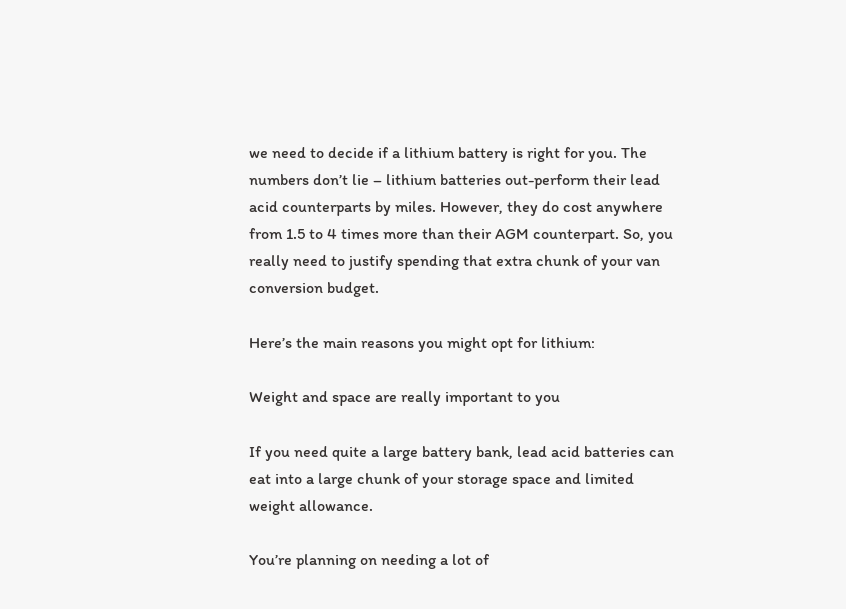we need to decide if a lithium battery is right for you. The numbers don’t lie – lithium batteries out-perform their lead acid counterparts by miles. However, they do cost anywhere from 1.5 to 4 times more than their AGM counterpart. So, you really need to justify spending that extra chunk of your van conversion budget.

Here’s the main reasons you might opt for lithium:

Weight and space are really important to you

If you need quite a large battery bank, lead acid batteries can eat into a large chunk of your storage space and limited weight allowance.

You’re planning on needing a lot of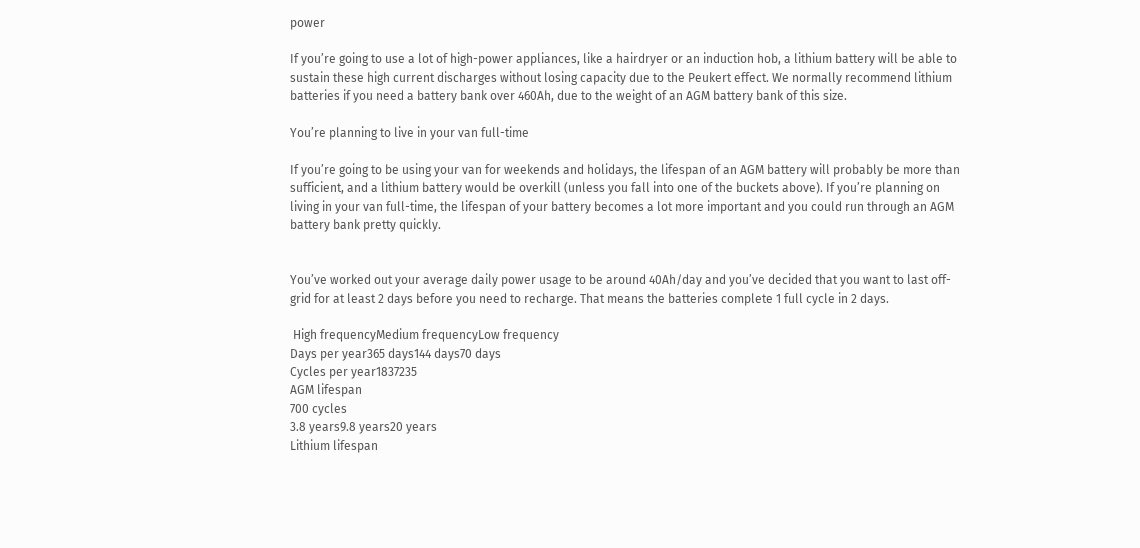power

If you’re going to use a lot of high-power appliances, like a hairdryer or an induction hob, a lithium battery will be able to sustain these high current discharges without losing capacity due to the Peukert effect. We normally recommend lithium batteries if you need a battery bank over 460Ah, due to the weight of an AGM battery bank of this size.

You’re planning to live in your van full-time

If you’re going to be using your van for weekends and holidays, the lifespan of an AGM battery will probably be more than sufficient, and a lithium battery would be overkill (unless you fall into one of the buckets above). If you’re planning on living in your van full-time, the lifespan of your battery becomes a lot more important and you could run through an AGM battery bank pretty quickly.


You’ve worked out your average daily power usage to be around 40Ah/day and you’ve decided that you want to last off-grid for at least 2 days before you need to recharge. That means the batteries complete 1 full cycle in 2 days.

 High frequencyMedium frequencyLow frequency
Days per year365 days144 days70 days
Cycles per year1837235
AGM lifespan
700 cycles
3.8 years9.8 years20 years
Lithium lifespan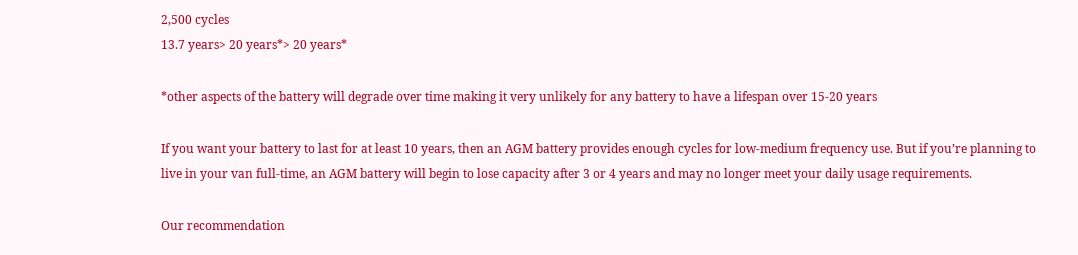2,500 cycles
13.7 years> 20 years*> 20 years*

*other aspects of the battery will degrade over time making it very unlikely for any battery to have a lifespan over 15-20 years

If you want your battery to last for at least 10 years, then an AGM battery provides enough cycles for low-medium frequency use. But if you’re planning to live in your van full-time, an AGM battery will begin to lose capacity after 3 or 4 years and may no longer meet your daily usage requirements.

Our recommendation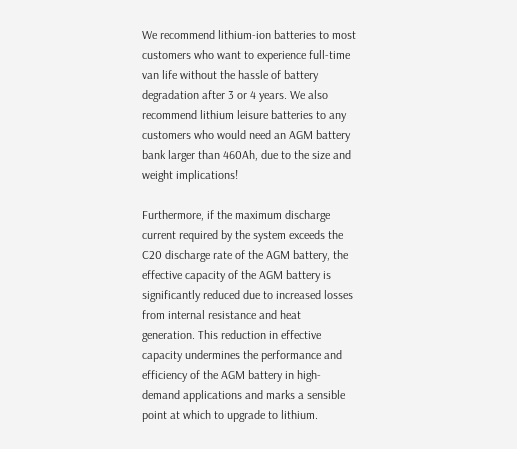We recommend lithium-ion batteries to most customers who want to experience full-time van life without the hassle of battery degradation after 3 or 4 years. We also recommend lithium leisure batteries to any customers who would need an AGM battery bank larger than 460Ah, due to the size and weight implications!

Furthermore, if the maximum discharge current required by the system exceeds the C20 discharge rate of the AGM battery, the effective capacity of the AGM battery is significantly reduced due to increased losses from internal resistance and heat generation. This reduction in effective capacity undermines the performance and efficiency of the AGM battery in high-demand applications and marks a sensible point at which to upgrade to lithium.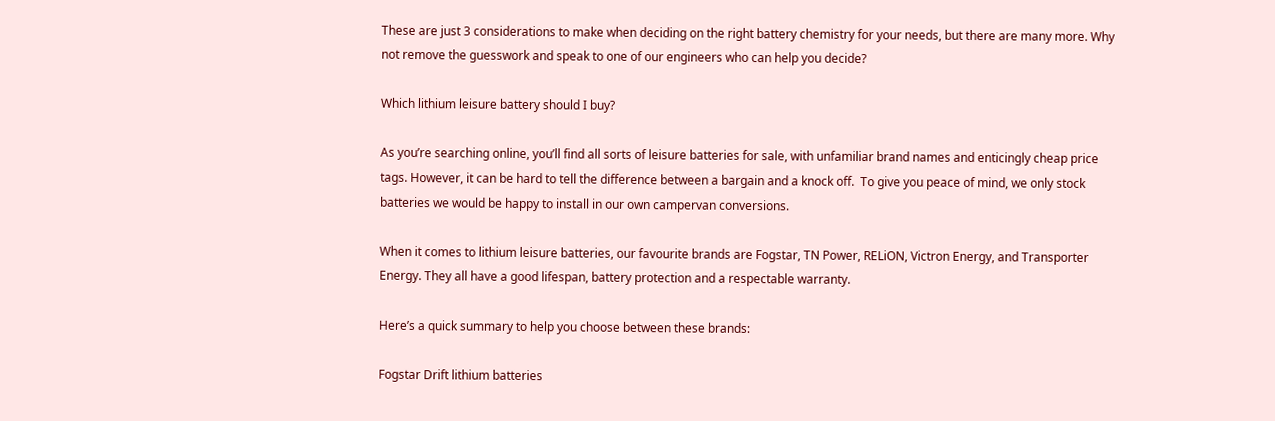These are just 3 considerations to make when deciding on the right battery chemistry for your needs, but there are many more. Why not remove the guesswork and speak to one of our engineers who can help you decide?

Which lithium leisure battery should I buy?

As you’re searching online, you’ll find all sorts of leisure batteries for sale, with unfamiliar brand names and enticingly cheap price tags. However, it can be hard to tell the difference between a bargain and a knock off.  To give you peace of mind, we only stock batteries we would be happy to install in our own campervan conversions.

When it comes to lithium leisure batteries, our favourite brands are Fogstar, TN Power, RELiON, Victron Energy, and Transporter Energy. They all have a good lifespan, battery protection and a respectable warranty.

Here’s a quick summary to help you choose between these brands:

Fogstar Drift lithium batteries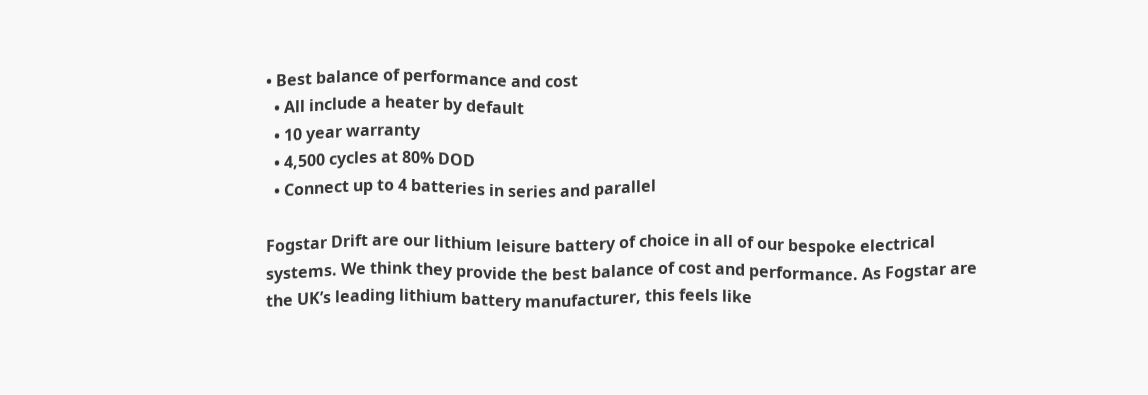• Best balance of performance and cost
  • All include a heater by default
  • 10 year warranty
  • 4,500 cycles at 80% DOD
  • Connect up to 4 batteries in series and parallel

Fogstar Drift are our lithium leisure battery of choice in all of our bespoke electrical systems. We think they provide the best balance of cost and performance. As Fogstar are the UK’s leading lithium battery manufacturer, this feels like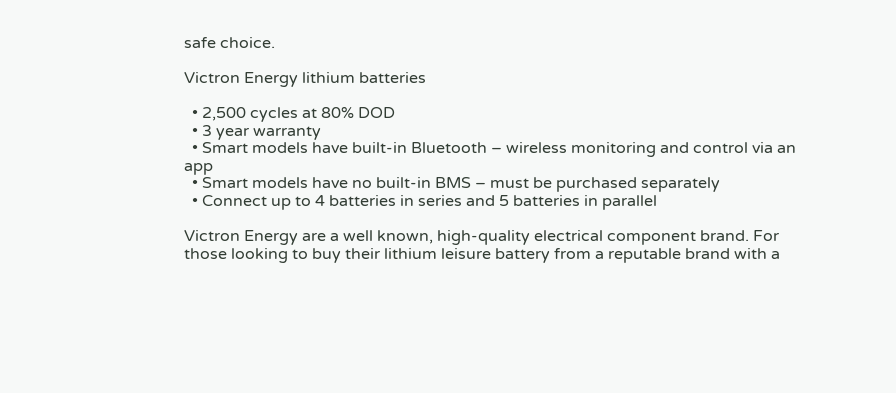safe choice.

Victron Energy lithium batteries

  • 2,500 cycles at 80% DOD
  • 3 year warranty
  • Smart models have built-in Bluetooth – wireless monitoring and control via an app
  • Smart models have no built-in BMS – must be purchased separately
  • Connect up to 4 batteries in series and 5 batteries in parallel

Victron Energy are a well known, high-quality electrical component brand. For those looking to buy their lithium leisure battery from a reputable brand with a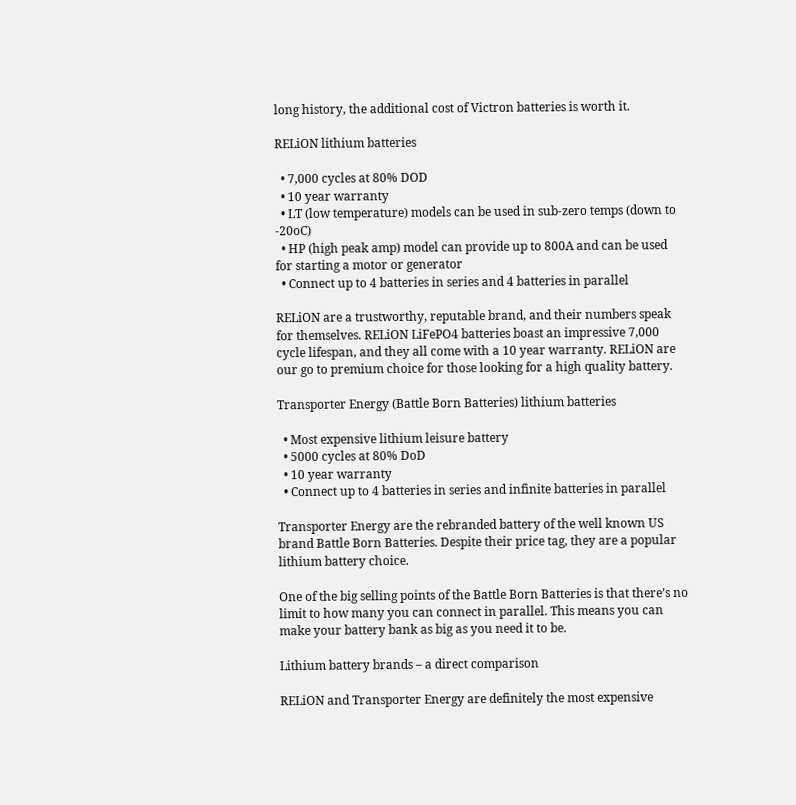long history, the additional cost of Victron batteries is worth it.

RELiON lithium batteries

  • 7,000 cycles at 80% DOD
  • 10 year warranty
  • LT (low temperature) models can be used in sub-zero temps (down to -20oC)
  • HP (high peak amp) model can provide up to 800A and can be used for starting a motor or generator
  • Connect up to 4 batteries in series and 4 batteries in parallel

RELiON are a trustworthy, reputable brand, and their numbers speak for themselves. RELiON LiFePO4 batteries boast an impressive 7,000 cycle lifespan, and they all come with a 10 year warranty. RELiON are our go to premium choice for those looking for a high quality battery.

Transporter Energy (Battle Born Batteries) lithium batteries

  • Most expensive lithium leisure battery
  • 5000 cycles at 80% DoD
  • 10 year warranty
  • Connect up to 4 batteries in series and infinite batteries in parallel

Transporter Energy are the rebranded battery of the well known US brand Battle Born Batteries. Despite their price tag, they are a popular lithium battery choice.

One of the big selling points of the Battle Born Batteries is that there’s no limit to how many you can connect in parallel. This means you can make your battery bank as big as you need it to be.

Lithium battery brands – a direct comparison

RELiON and Transporter Energy are definitely the most expensive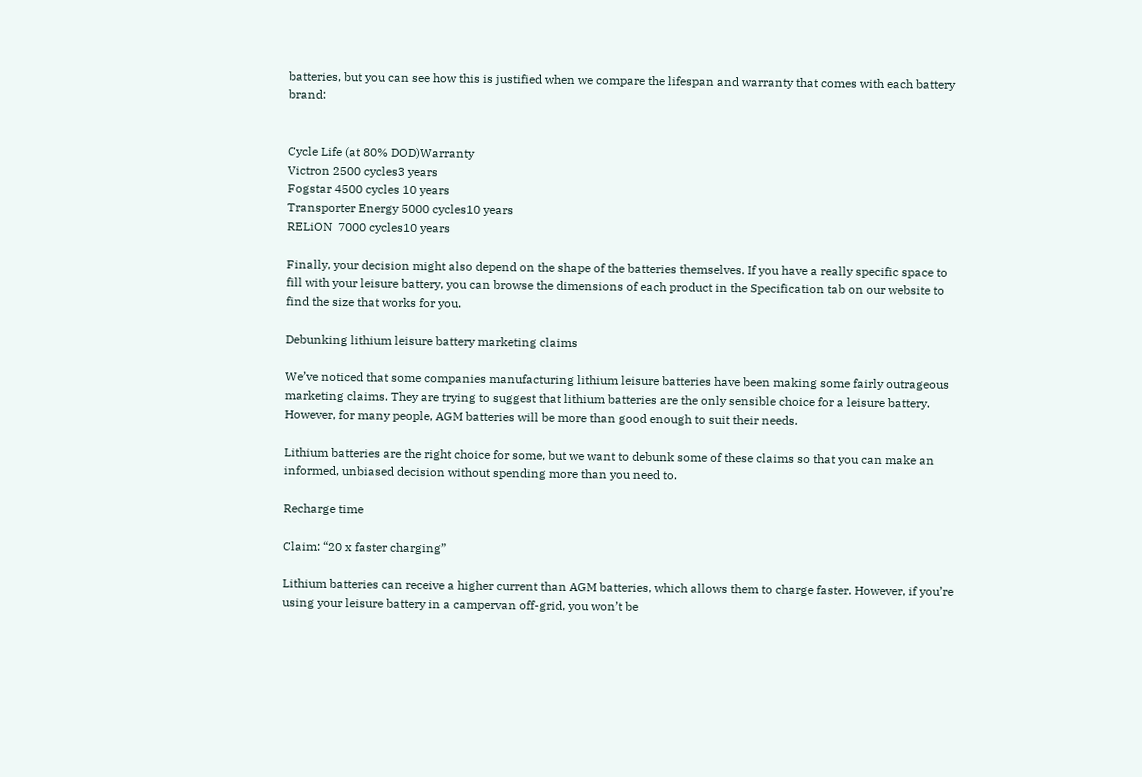batteries, but you can see how this is justified when we compare the lifespan and warranty that comes with each battery brand:


Cycle Life (at 80% DOD)Warranty
Victron 2500 cycles3 years
Fogstar 4500 cycles 10 years
Transporter Energy 5000 cycles10 years
RELiON  7000 cycles10 years

Finally, your decision might also depend on the shape of the batteries themselves. If you have a really specific space to fill with your leisure battery, you can browse the dimensions of each product in the Specification tab on our website to find the size that works for you.

Debunking lithium leisure battery marketing claims

We’ve noticed that some companies manufacturing lithium leisure batteries have been making some fairly outrageous marketing claims. They are trying to suggest that lithium batteries are the only sensible choice for a leisure battery. However, for many people, AGM batteries will be more than good enough to suit their needs.

Lithium batteries are the right choice for some, but we want to debunk some of these claims so that you can make an informed, unbiased decision without spending more than you need to.

Recharge time

Claim: “20 x faster charging”

Lithium batteries can receive a higher current than AGM batteries, which allows them to charge faster. However, if you’re using your leisure battery in a campervan off-grid, you won’t be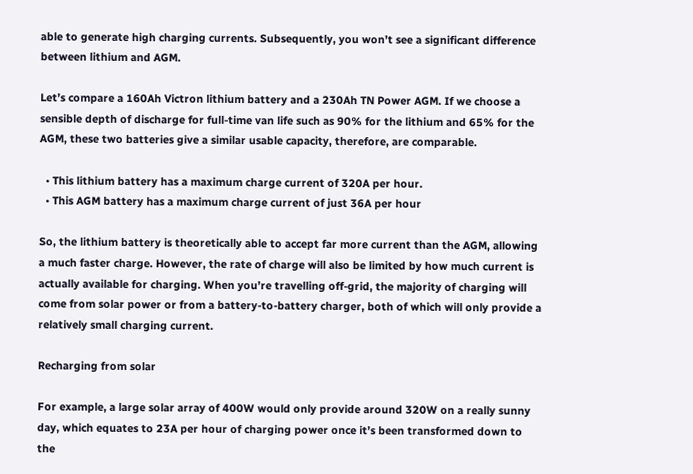able to generate high charging currents. Subsequently, you won’t see a significant difference between lithium and AGM.

Let’s compare a 160Ah Victron lithium battery and a 230Ah TN Power AGM. If we choose a sensible depth of discharge for full-time van life such as 90% for the lithium and 65% for the AGM, these two batteries give a similar usable capacity, therefore, are comparable.

  • This lithium battery has a maximum charge current of 320A per hour.
  • This AGM battery has a maximum charge current of just 36A per hour

So, the lithium battery is theoretically able to accept far more current than the AGM, allowing a much faster charge. However, the rate of charge will also be limited by how much current is actually available for charging. When you’re travelling off-grid, the majority of charging will come from solar power or from a battery-to-battery charger, both of which will only provide a relatively small charging current.

Recharging from solar

For example, a large solar array of 400W would only provide around 320W on a really sunny day, which equates to 23A per hour of charging power once it’s been transformed down to the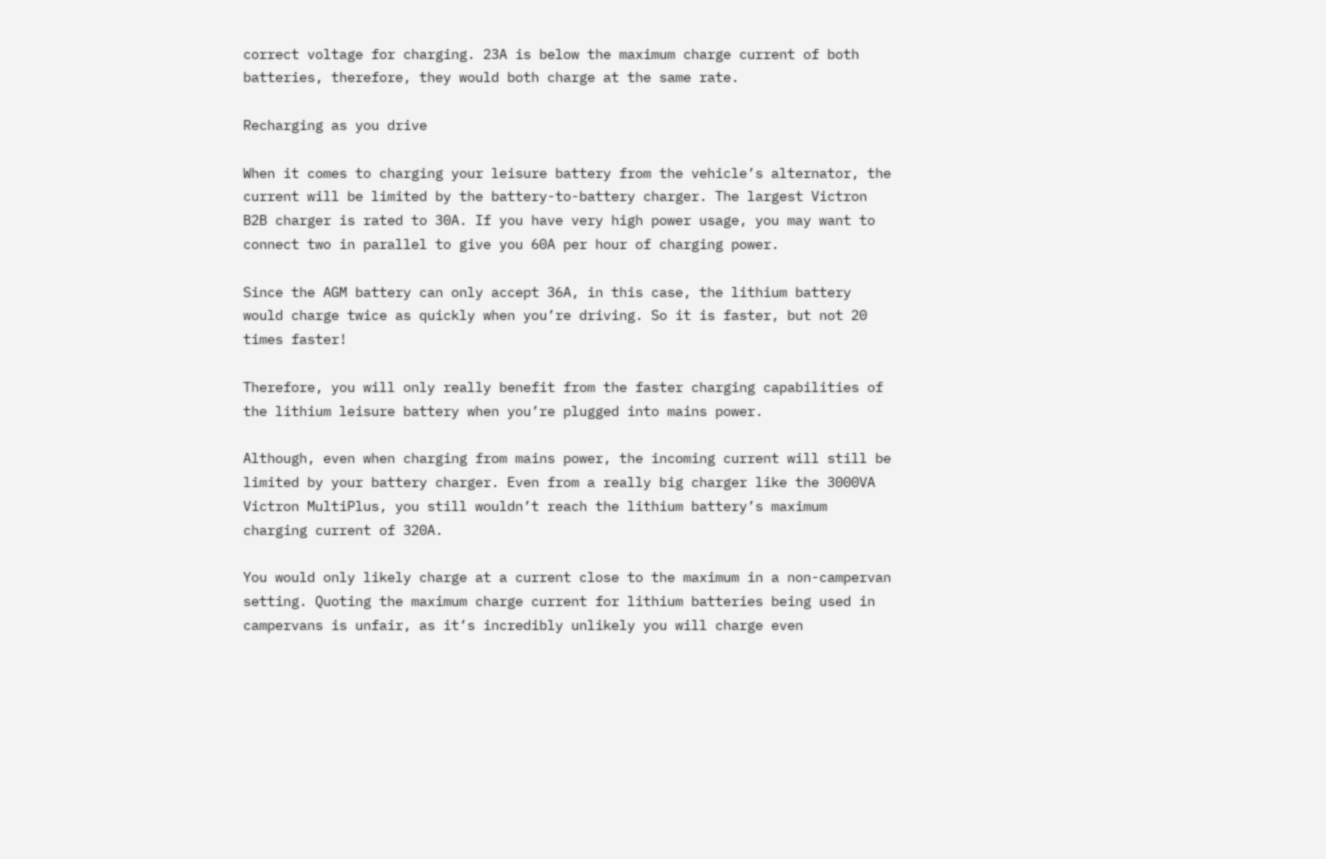correct voltage for charging. 23A is below the maximum charge current of both batteries, therefore, they would both charge at the same rate.

Recharging as you drive

When it comes to charging your leisure battery from the vehicle’s alternator, the current will be limited by the battery-to-battery charger. The largest Victron B2B charger is rated to 30A. If you have very high power usage, you may want to connect two in parallel to give you 60A per hour of charging power.

Since the AGM battery can only accept 36A, in this case, the lithium battery would charge twice as quickly when you’re driving. So it is faster, but not 20 times faster!

Therefore, you will only really benefit from the faster charging capabilities of the lithium leisure battery when you’re plugged into mains power.

Although, even when charging from mains power, the incoming current will still be limited by your battery charger. Even from a really big charger like the 3000VA Victron MultiPlus, you still wouldn’t reach the lithium battery’s maximum charging current of 320A.

You would only likely charge at a current close to the maximum in a non-campervan setting. Quoting the maximum charge current for lithium batteries being used in campervans is unfair, as it’s incredibly unlikely you will charge even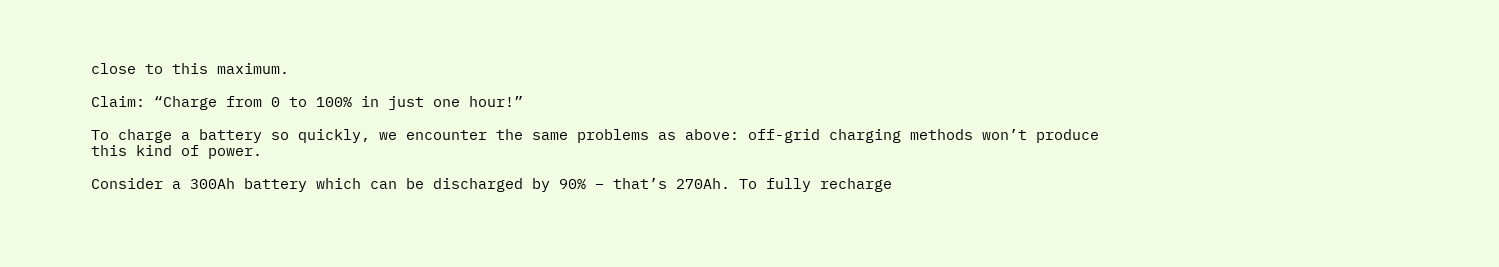close to this maximum.

Claim: “Charge from 0 to 100% in just one hour!”

To charge a battery so quickly, we encounter the same problems as above: off-grid charging methods won’t produce this kind of power.

Consider a 300Ah battery which can be discharged by 90% – that’s 270Ah. To fully recharge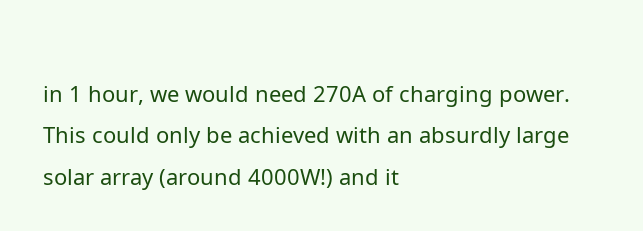in 1 hour, we would need 270A of charging power. This could only be achieved with an absurdly large solar array (around 4000W!) and it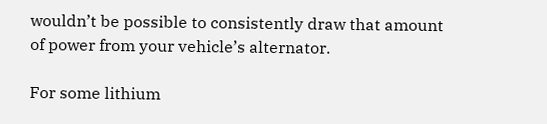wouldn’t be possible to consistently draw that amount of power from your vehicle’s alternator.

For some lithium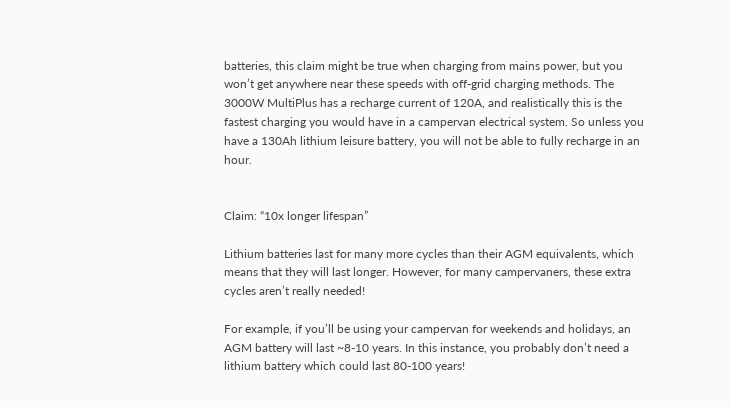batteries, this claim might be true when charging from mains power, but you won’t get anywhere near these speeds with off-grid charging methods. The 3000W MultiPlus has a recharge current of 120A, and realistically this is the fastest charging you would have in a campervan electrical system. So unless you have a 130Ah lithium leisure battery, you will not be able to fully recharge in an hour.


Claim: “10x longer lifespan”

Lithium batteries last for many more cycles than their AGM equivalents, which means that they will last longer. However, for many campervaners, these extra cycles aren’t really needed!

For example, if you’ll be using your campervan for weekends and holidays, an AGM battery will last ~8-10 years. In this instance, you probably don’t need a lithium battery which could last 80-100 years!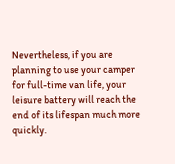Nevertheless, if you are planning to use your camper for full-time van life, your leisure battery will reach the end of its lifespan much more quickly.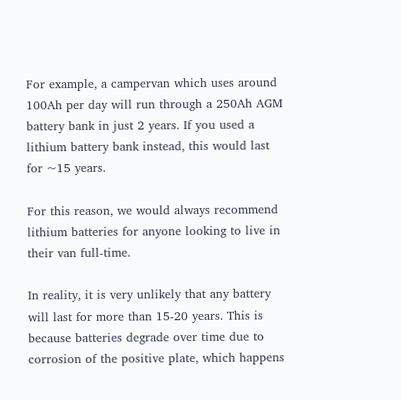For example, a campervan which uses around 100Ah per day will run through a 250Ah AGM battery bank in just 2 years. If you used a lithium battery bank instead, this would last for ~15 years.

For this reason, we would always recommend lithium batteries for anyone looking to live in their van full-time.

In reality, it is very unlikely that any battery will last for more than 15-20 years. This is because batteries degrade over time due to corrosion of the positive plate, which happens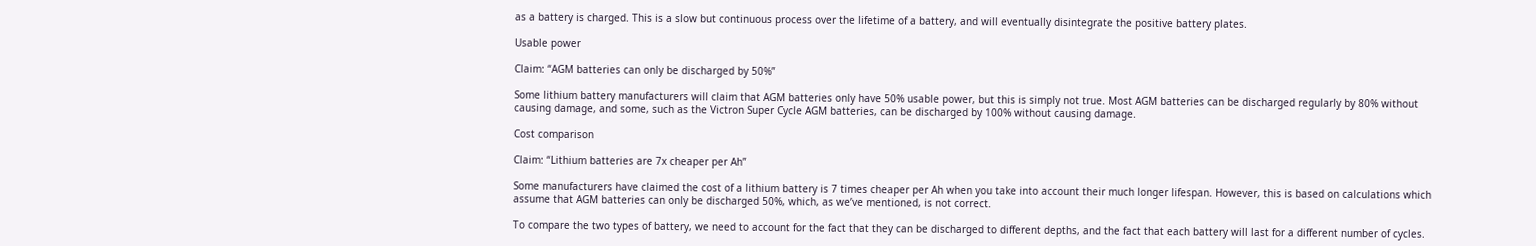as a battery is charged. This is a slow but continuous process over the lifetime of a battery, and will eventually disintegrate the positive battery plates.

Usable power

Claim: “AGM batteries can only be discharged by 50%”

Some lithium battery manufacturers will claim that AGM batteries only have 50% usable power, but this is simply not true. Most AGM batteries can be discharged regularly by 80% without causing damage, and some, such as the Victron Super Cycle AGM batteries, can be discharged by 100% without causing damage.

Cost comparison

Claim: “Lithium batteries are 7x cheaper per Ah”

Some manufacturers have claimed the cost of a lithium battery is 7 times cheaper per Ah when you take into account their much longer lifespan. However, this is based on calculations which assume that AGM batteries can only be discharged 50%, which, as we’ve mentioned, is not correct.

To compare the two types of battery, we need to account for the fact that they can be discharged to different depths, and the fact that each battery will last for a different number of cycles.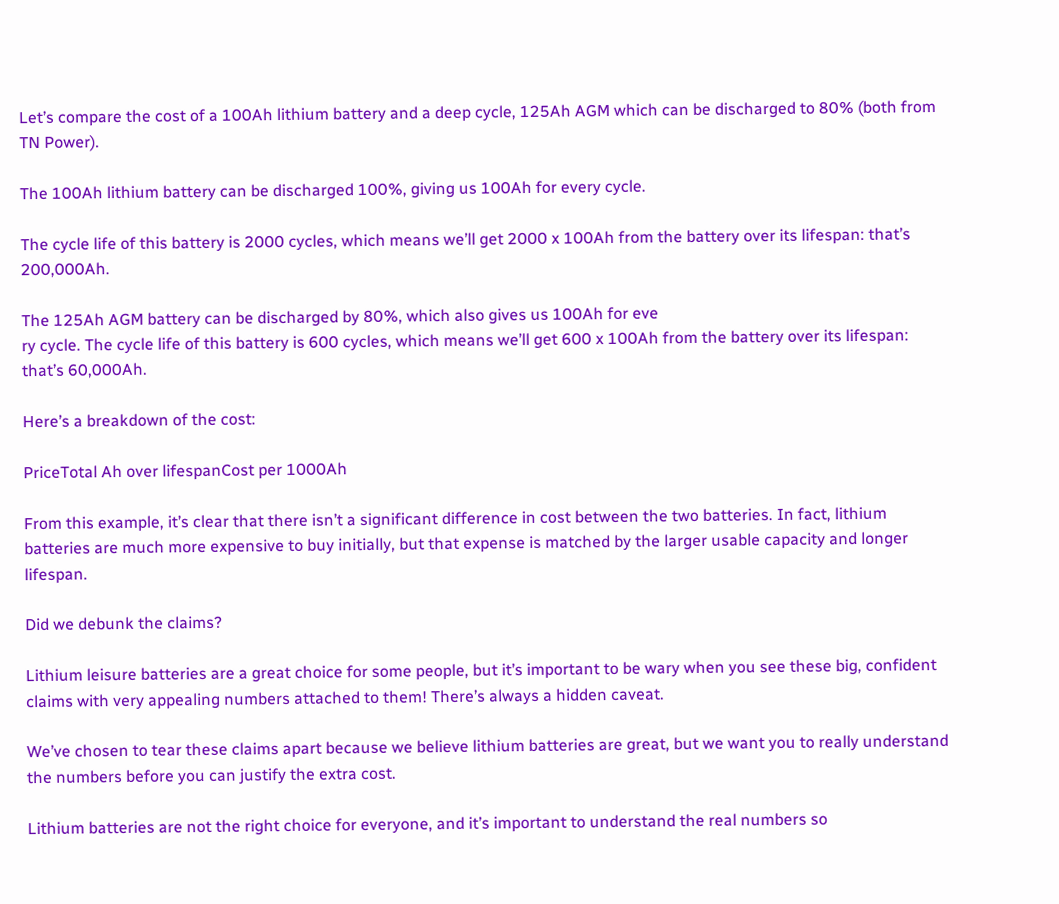Let’s compare the cost of a 100Ah lithium battery and a deep cycle, 125Ah AGM which can be discharged to 80% (both from TN Power).

The 100Ah lithium battery can be discharged 100%, giving us 100Ah for every cycle.

The cycle life of this battery is 2000 cycles, which means we’ll get 2000 x 100Ah from the battery over its lifespan: that’s 200,000Ah.

The 125Ah AGM battery can be discharged by 80%, which also gives us 100Ah for eve
ry cycle. The cycle life of this battery is 600 cycles, which means we’ll get 600 x 100Ah from the battery over its lifespan: that’s 60,000Ah.

Here’s a breakdown of the cost:

PriceTotal Ah over lifespanCost per 1000Ah

From this example, it’s clear that there isn’t a significant difference in cost between the two batteries. In fact, lithium batteries are much more expensive to buy initially, but that expense is matched by the larger usable capacity and longer lifespan.

Did we debunk the claims?

Lithium leisure batteries are a great choice for some people, but it’s important to be wary when you see these big, confident claims with very appealing numbers attached to them! There’s always a hidden caveat.

We’ve chosen to tear these claims apart because we believe lithium batteries are great, but we want you to really understand the numbers before you can justify the extra cost.

Lithium batteries are not the right choice for everyone, and it’s important to understand the real numbers so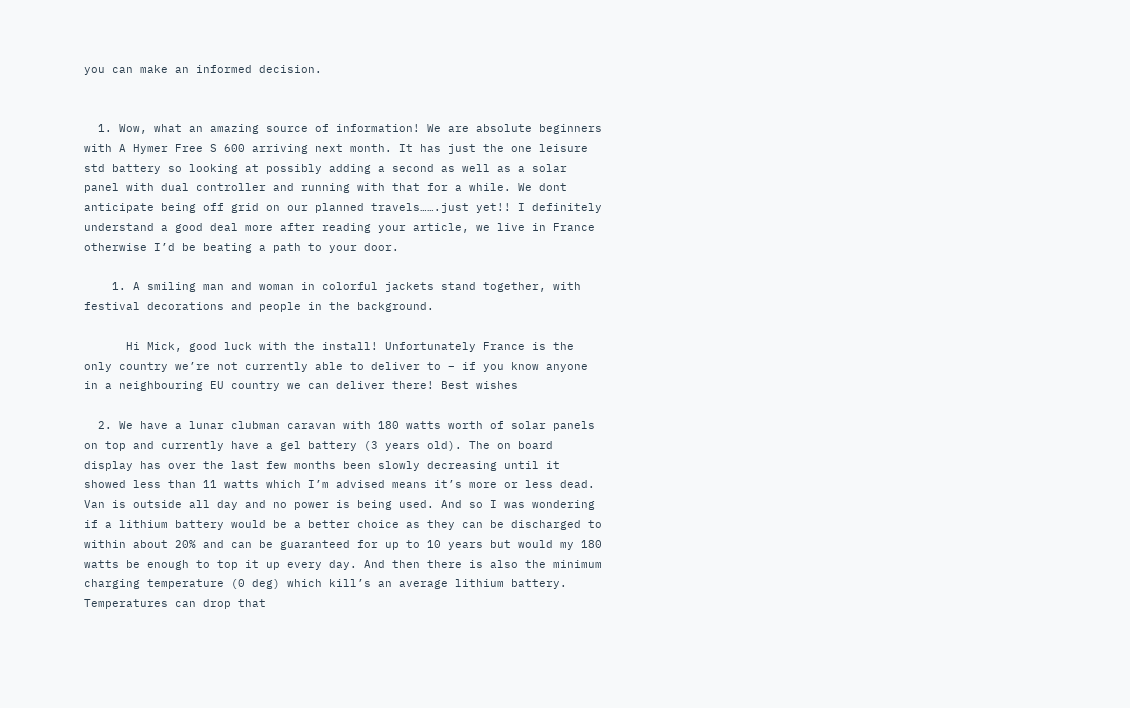you can make an informed decision.


  1. Wow, what an amazing source of information! We are absolute beginners with A Hymer Free S 600 arriving next month. It has just the one leisure std battery so looking at possibly adding a second as well as a solar panel with dual controller and running with that for a while. We dont anticipate being off grid on our planned travels…….just yet!! I definitely understand a good deal more after reading your article, we live in France otherwise I’d be beating a path to your door.

    1. A smiling man and woman in colorful jackets stand together, with festival decorations and people in the background.

      Hi Mick, good luck with the install! Unfortunately France is the only country we’re not currently able to deliver to – if you know anyone in a neighbouring EU country we can deliver there! Best wishes

  2. We have a lunar clubman caravan with 180 watts worth of solar panels on top and currently have a gel battery (3 years old). The on board display has over the last few months been slowly decreasing until it showed less than 11 watts which I’m advised means it’s more or less dead. Van is outside all day and no power is being used. And so I was wondering if a lithium battery would be a better choice as they can be discharged to within about 20% and can be guaranteed for up to 10 years but would my 180 watts be enough to top it up every day. And then there is also the minimum charging temperature (0 deg) which kill’s an average lithium battery. Temperatures can drop that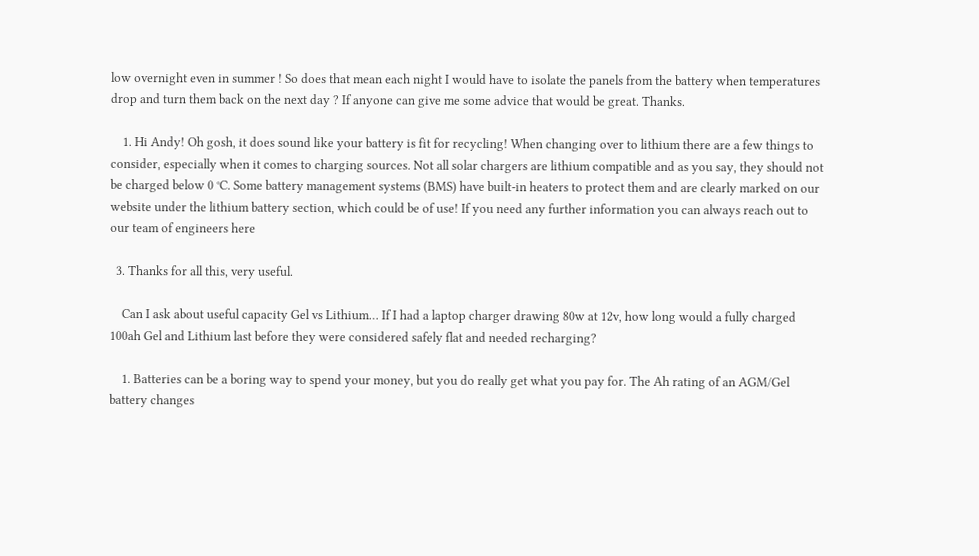low overnight even in summer ! So does that mean each night I would have to isolate the panels from the battery when temperatures drop and turn them back on the next day ? If anyone can give me some advice that would be great. Thanks.

    1. Hi Andy! Oh gosh, it does sound like your battery is fit for recycling! When changing over to lithium there are a few things to consider, especially when it comes to charging sources. Not all solar chargers are lithium compatible and as you say, they should not be charged below 0 °C. Some battery management systems (BMS) have built-in heaters to protect them and are clearly marked on our website under the lithium battery section, which could be of use! If you need any further information you can always reach out to our team of engineers here

  3. Thanks for all this, very useful.

    Can I ask about useful capacity Gel vs Lithium… If I had a laptop charger drawing 80w at 12v, how long would a fully charged 100ah Gel and Lithium last before they were considered safely flat and needed recharging?

    1. Batteries can be a boring way to spend your money, but you do really get what you pay for. The Ah rating of an AGM/Gel battery changes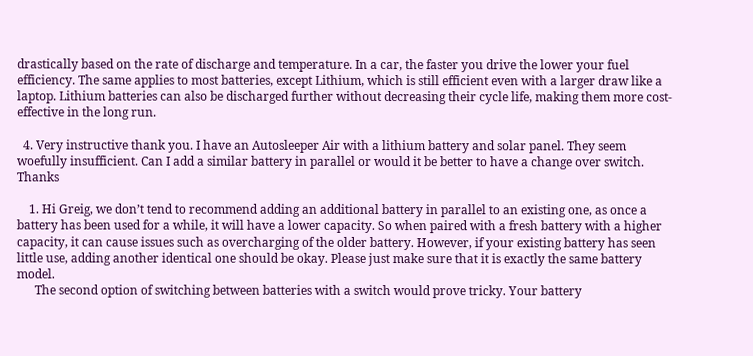drastically based on the rate of discharge and temperature. In a car, the faster you drive the lower your fuel efficiency. The same applies to most batteries, except Lithium, which is still efficient even with a larger draw like a laptop. Lithium batteries can also be discharged further without decreasing their cycle life, making them more cost-effective in the long run.

  4. Very instructive thank you. I have an Autosleeper Air with a lithium battery and solar panel. They seem woefully insufficient. Can I add a similar battery in parallel or would it be better to have a change over switch. Thanks

    1. Hi Greig, we don’t tend to recommend adding an additional battery in parallel to an existing one, as once a battery has been used for a while, it will have a lower capacity. So when paired with a fresh battery with a higher capacity, it can cause issues such as overcharging of the older battery. However, if your existing battery has seen little use, adding another identical one should be okay. Please just make sure that it is exactly the same battery model.
      The second option of switching between batteries with a switch would prove tricky. Your battery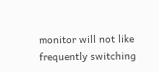monitor will not like frequently switching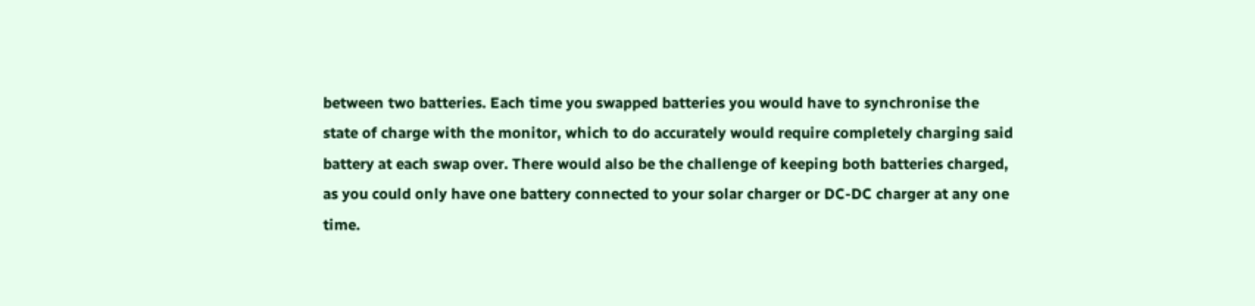between two batteries. Each time you swapped batteries you would have to synchronise the state of charge with the monitor, which to do accurately would require completely charging said battery at each swap over. There would also be the challenge of keeping both batteries charged, as you could only have one battery connected to your solar charger or DC-DC charger at any one time.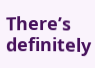There’s definitely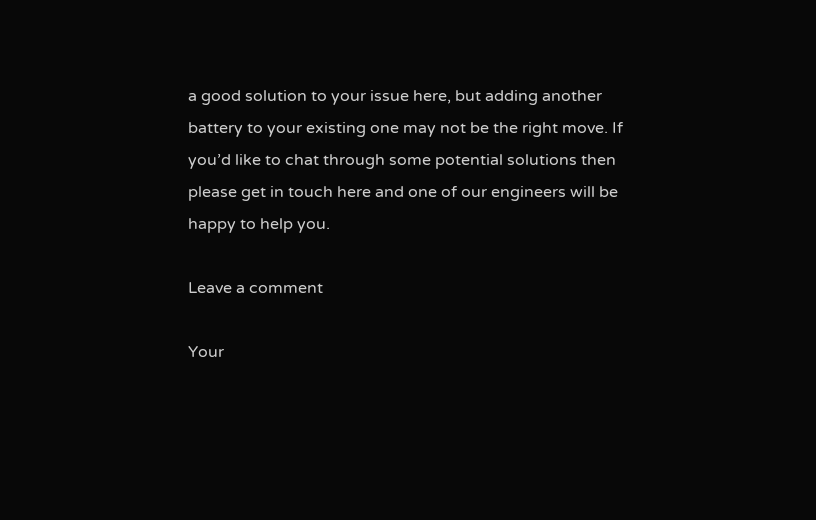a good solution to your issue here, but adding another battery to your existing one may not be the right move. If you’d like to chat through some potential solutions then please get in touch here and one of our engineers will be happy to help you.

Leave a comment

Your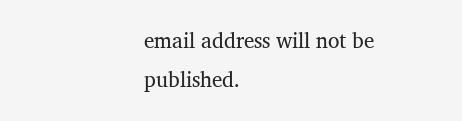email address will not be published.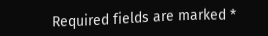Required fields are marked *